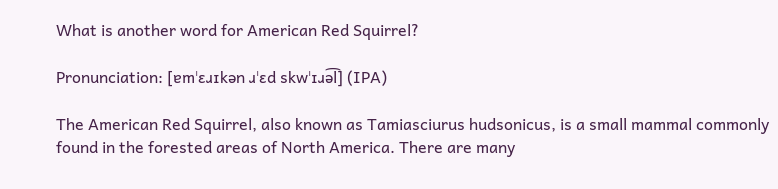What is another word for American Red Squirrel?

Pronunciation: [ɐmˈɛɹɪkən ɹˈɛd skwˈɪɹə͡l] (IPA)

The American Red Squirrel, also known as Tamiasciurus hudsonicus, is a small mammal commonly found in the forested areas of North America. There are many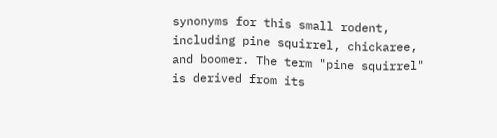synonyms for this small rodent, including pine squirrel, chickaree, and boomer. The term "pine squirrel" is derived from its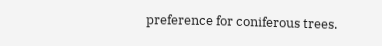preference for coniferous trees.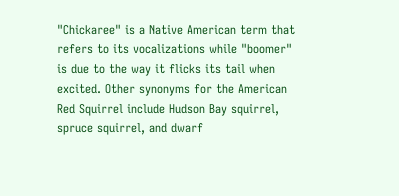"Chickaree" is a Native American term that refers to its vocalizations while "boomer" is due to the way it flicks its tail when excited. Other synonyms for the American Red Squirrel include Hudson Bay squirrel, spruce squirrel, and dwarf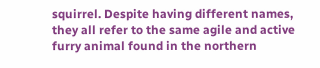squirrel. Despite having different names, they all refer to the same agile and active furry animal found in the northern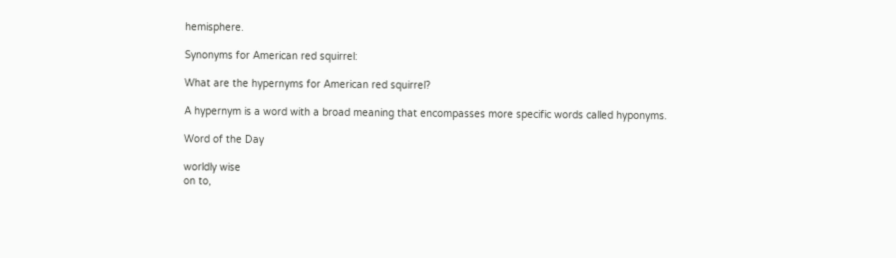hemisphere.

Synonyms for American red squirrel:

What are the hypernyms for American red squirrel?

A hypernym is a word with a broad meaning that encompasses more specific words called hyponyms.

Word of the Day

worldly wise
on to,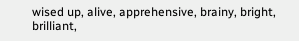wised up, alive, apprehensive, brainy, bright, brilliant,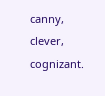canny, clever, cognizant.